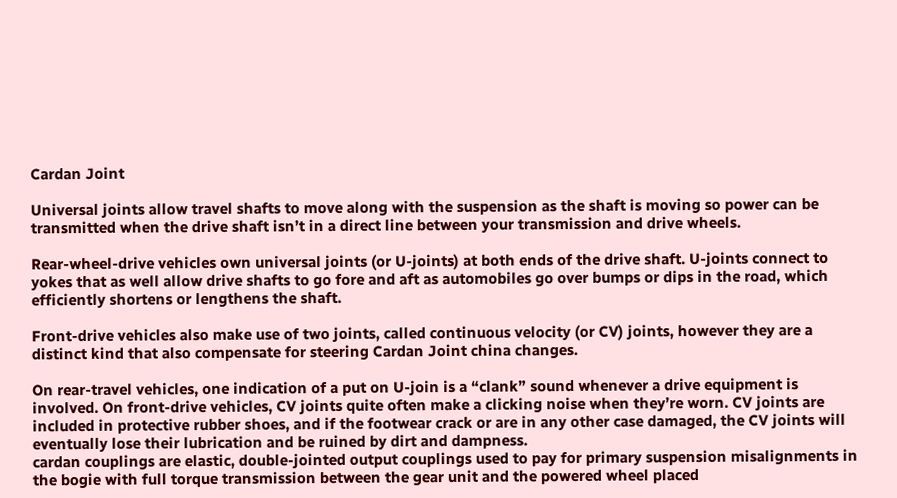Cardan Joint

Universal joints allow travel shafts to move along with the suspension as the shaft is moving so power can be transmitted when the drive shaft isn’t in a direct line between your transmission and drive wheels.

Rear-wheel-drive vehicles own universal joints (or U-joints) at both ends of the drive shaft. U-joints connect to yokes that as well allow drive shafts to go fore and aft as automobiles go over bumps or dips in the road, which efficiently shortens or lengthens the shaft.

Front-drive vehicles also make use of two joints, called continuous velocity (or CV) joints, however they are a distinct kind that also compensate for steering Cardan Joint china changes.

On rear-travel vehicles, one indication of a put on U-join is a “clank” sound whenever a drive equipment is involved. On front-drive vehicles, CV joints quite often make a clicking noise when they’re worn. CV joints are included in protective rubber shoes, and if the footwear crack or are in any other case damaged, the CV joints will eventually lose their lubrication and be ruined by dirt and dampness.
cardan couplings are elastic, double-jointed output couplings used to pay for primary suspension misalignments in the bogie with full torque transmission between the gear unit and the powered wheel placed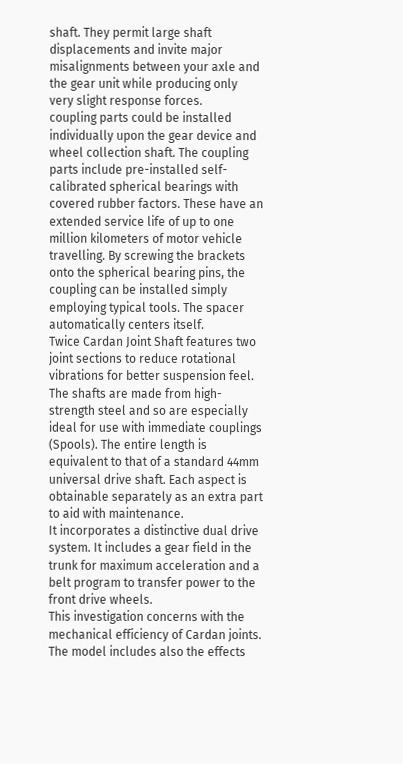shaft. They permit large shaft displacements and invite major misalignments between your axle and the gear unit while producing only very slight response forces.
coupling parts could be installed individually upon the gear device and wheel collection shaft. The coupling parts include pre-installed self-calibrated spherical bearings with covered rubber factors. These have an extended service life of up to one million kilometers of motor vehicle travelling. By screwing the brackets onto the spherical bearing pins, the coupling can be installed simply employing typical tools. The spacer automatically centers itself.
Twice Cardan Joint Shaft features two joint sections to reduce rotational vibrations for better suspension feel. The shafts are made from high-strength steel and so are especially ideal for use with immediate couplings (Spools). The entire length is equivalent to that of a standard 44mm universal drive shaft. Each aspect is obtainable separately as an extra part to aid with maintenance.
It incorporates a distinctive dual drive system. It includes a gear field in the trunk for maximum acceleration and a belt program to transfer power to the front drive wheels.
This investigation concerns with the mechanical efficiency of Cardan joints. The model includes also the effects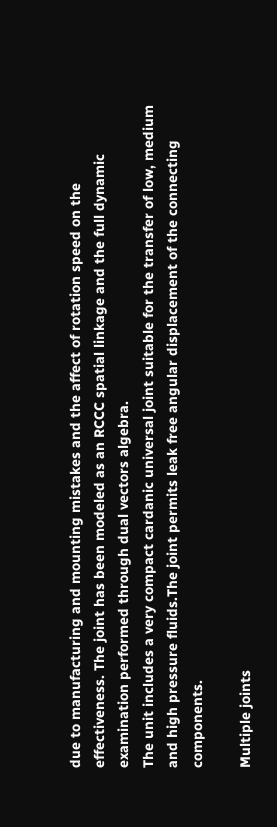due to manufacturing and mounting mistakes and the affect of rotation speed on the effectiveness. The joint has been modeled as an RCCC spatial linkage and the full dynamic examination performed through dual vectors algebra.
The unit includes a very compact cardanic universal joint suitable for the transfer of low, medium and high pressure fluids.The joint permits leak free angular displacement of the connecting components.

Multiple joints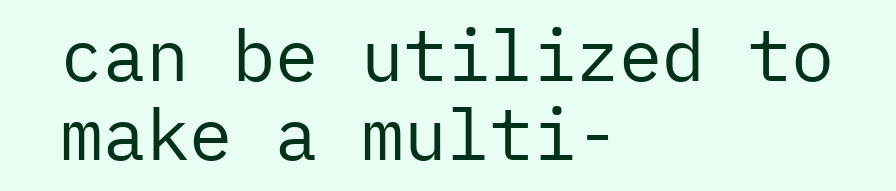can be utilized to make a multi-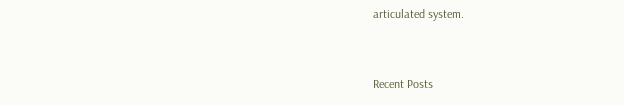articulated system.


Recent Posts